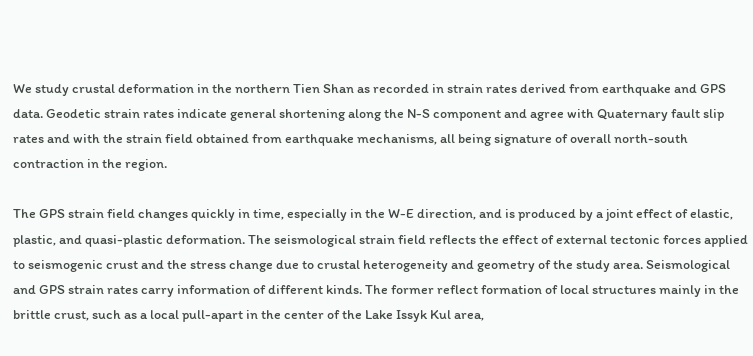We study crustal deformation in the northern Tien Shan as recorded in strain rates derived from earthquake and GPS data. Geodetic strain rates indicate general shortening along the N-S component and agree with Quaternary fault slip rates and with the strain field obtained from earthquake mechanisms, all being signature of overall north-south contraction in the region.

The GPS strain field changes quickly in time, especially in the W-E direction, and is produced by a joint effect of elastic, plastic, and quasi-plastic deformation. The seismological strain field reflects the effect of external tectonic forces applied to seismogenic crust and the stress change due to crustal heterogeneity and geometry of the study area. Seismological and GPS strain rates carry information of different kinds. The former reflect formation of local structures mainly in the brittle crust, such as a local pull-apart in the center of the Lake Issyk Kul area,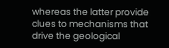whereas the latter provide clues to mechanisms that drive the geological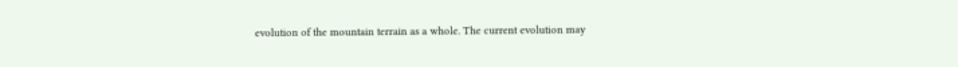evolution of the mountain terrain as a whole. The current evolution may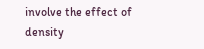involve the effect of density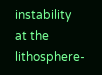instability at the lithosphere-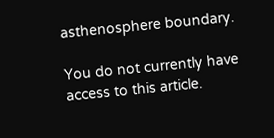asthenosphere boundary.

You do not currently have access to this article.